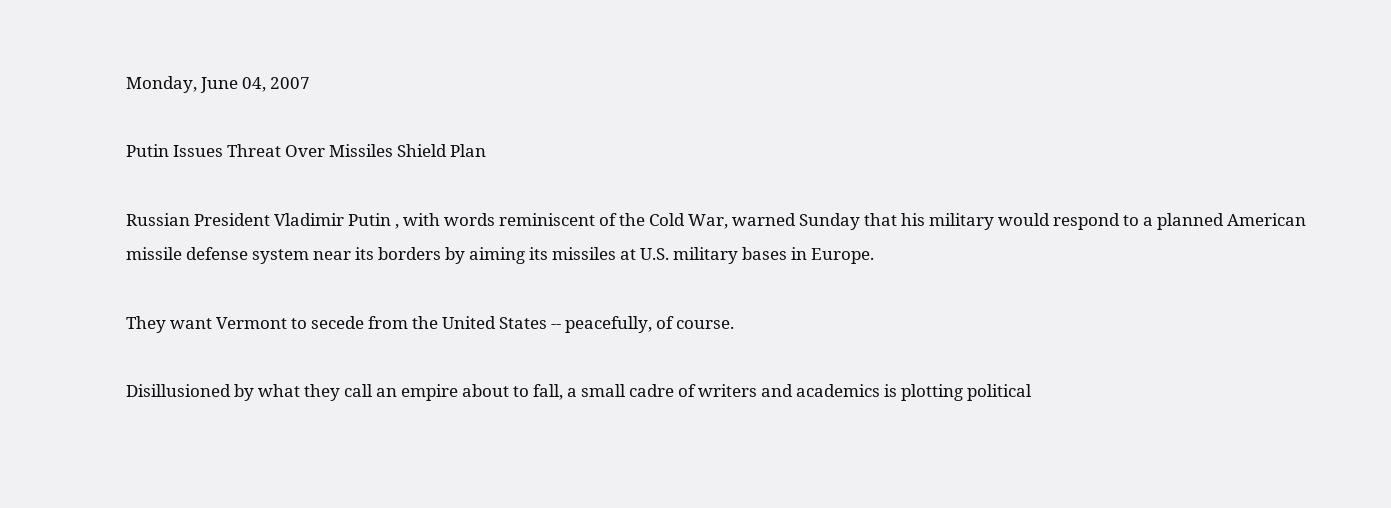Monday, June 04, 2007

Putin Issues Threat Over Missiles Shield Plan

Russian President Vladimir Putin , with words reminiscent of the Cold War, warned Sunday that his military would respond to a planned American missile defense system near its borders by aiming its missiles at U.S. military bases in Europe.

They want Vermont to secede from the United States -- peacefully, of course.

Disillusioned by what they call an empire about to fall, a small cadre of writers and academics is plotting political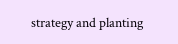strategy and planting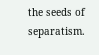the seeds of separatism.